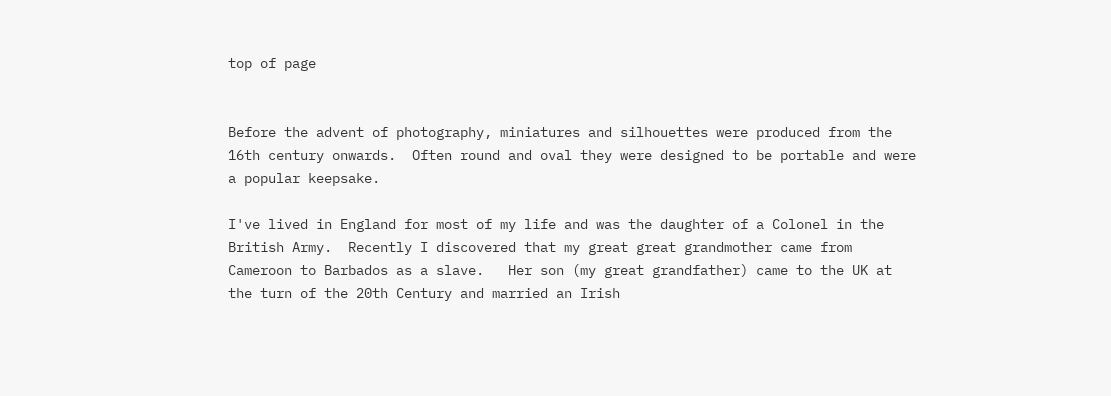top of page


Before the advent of photography, miniatures and silhouettes were produced from the 16th century onwards.  Often round and oval they were designed to be portable and were a popular keepsake.

I've lived in England for most of my life and was the daughter of a Colonel in the British Army.  Recently I discovered that my great great grandmother came from Cameroon to Barbados as a slave.   Her son (my great grandfather) came to the UK at the turn of the 20th Century and married an Irish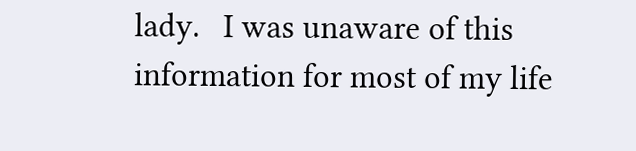lady.   I was unaware of this information for most of my life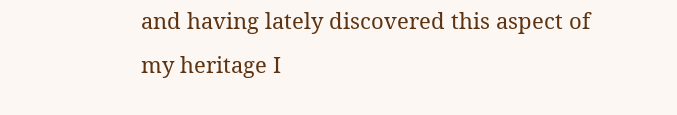and having lately discovered this aspect of my heritage I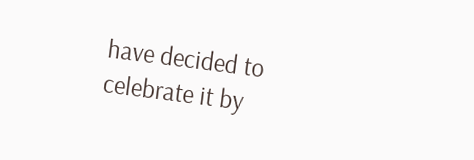have decided to celebrate it by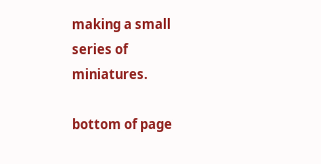making a small series of miniatures.

bottom of page